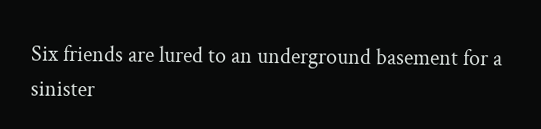Six friends are lured to an underground basement for a sinister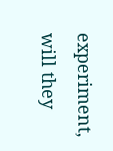experiment, will they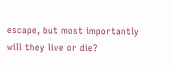escape, but most importantly will they live or die?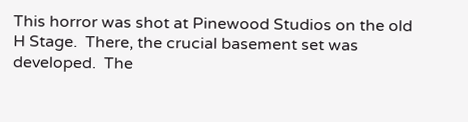This horror was shot at Pinewood Studios on the old H Stage.  There, the crucial basement set was developed.  The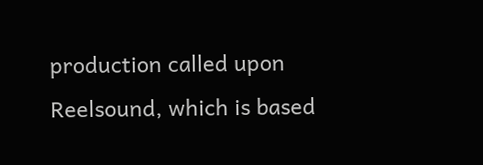production called upon Reelsound, which is based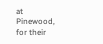at Pinewood, for their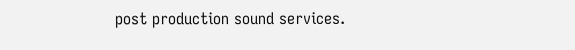post production sound services.